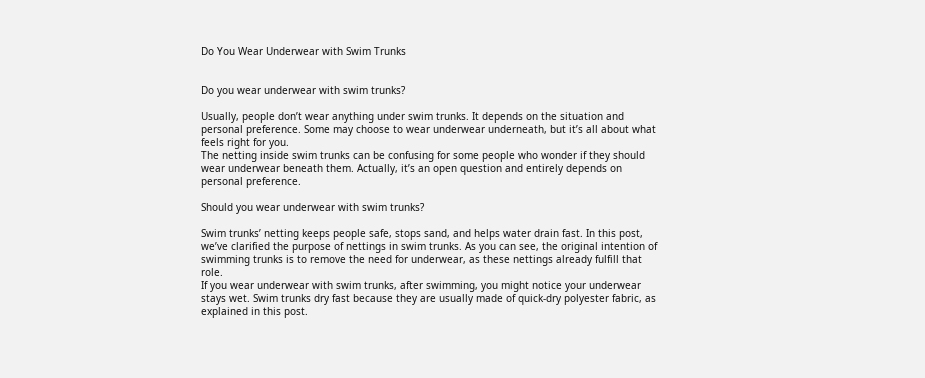Do You Wear Underwear with Swim Trunks


Do you wear underwear with swim trunks?

Usually, people don’t wear anything under swim trunks. It depends on the situation and personal preference. Some may choose to wear underwear underneath, but it’s all about what feels right for you.
The netting inside swim trunks can be confusing for some people who wonder if they should wear underwear beneath them. Actually, it’s an open question and entirely depends on personal preference.

Should you wear underwear with swim trunks?

Swim trunks’ netting keeps people safe, stops sand, and helps water drain fast. In this post, we’ve clarified the purpose of nettings in swim trunks. As you can see, the original intention of swimming trunks is to remove the need for underwear, as these nettings already fulfill that role.
If you wear underwear with swim trunks, after swimming, you might notice your underwear stays wet. Swim trunks dry fast because they are usually made of quick-dry polyester fabric, as explained in this post.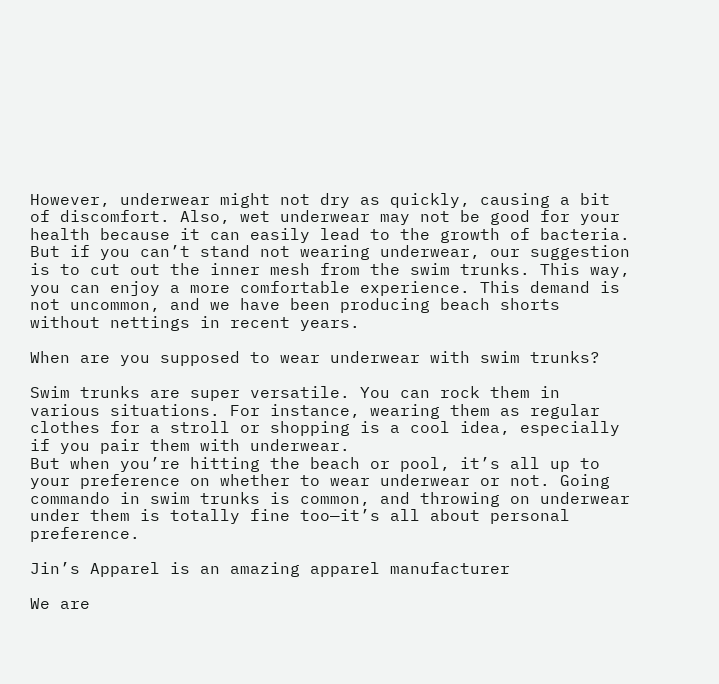However, underwear might not dry as quickly, causing a bit of discomfort. Also, wet underwear may not be good for your health because it can easily lead to the growth of bacteria.
But if you can’t stand not wearing underwear, our suggestion is to cut out the inner mesh from the swim trunks. This way, you can enjoy a more comfortable experience. This demand is not uncommon, and we have been producing beach shorts without nettings in recent years.

When are you supposed to wear underwear with swim trunks?

Swim trunks are super versatile. You can rock them in various situations. For instance, wearing them as regular clothes for a stroll or shopping is a cool idea, especially if you pair them with underwear.
But when you’re hitting the beach or pool, it’s all up to your preference on whether to wear underwear or not. Going commando in swim trunks is common, and throwing on underwear under them is totally fine too—it’s all about personal preference.

Jin’s Apparel is an amazing apparel manufacturer

We are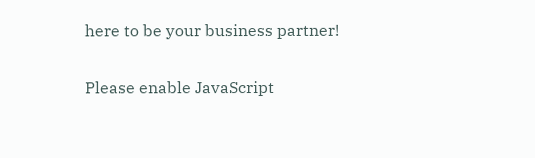here to be your business partner!

Please enable JavaScript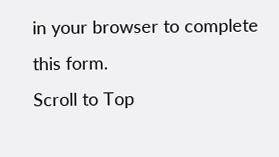in your browser to complete this form.
Scroll to Top